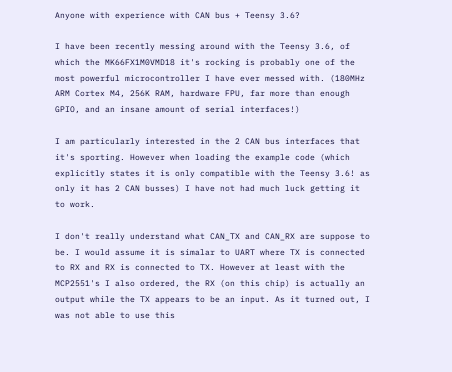Anyone with experience with CAN bus + Teensy 3.6?

I have been recently messing around with the Teensy 3.6, of which the MK66FX1M0VMD18 it's rocking is probably one of the most powerful microcontroller I have ever messed with. (180MHz ARM Cortex M4, 256K RAM, hardware FPU, far more than enough GPIO, and an insane amount of serial interfaces!)

I am particularly interested in the 2 CAN bus interfaces that it's sporting. However when loading the example code (which explicitly states it is only compatible with the Teensy 3.6! as only it has 2 CAN busses) I have not had much luck getting it to work.

I don't really understand what CAN_TX and CAN_RX are suppose to be. I would assume it is simalar to UART where TX is connected to RX and RX is connected to TX. However at least with the MCP2551's I also ordered, the RX (on this chip) is actually an output while the TX appears to be an input. As it turned out, I was not able to use this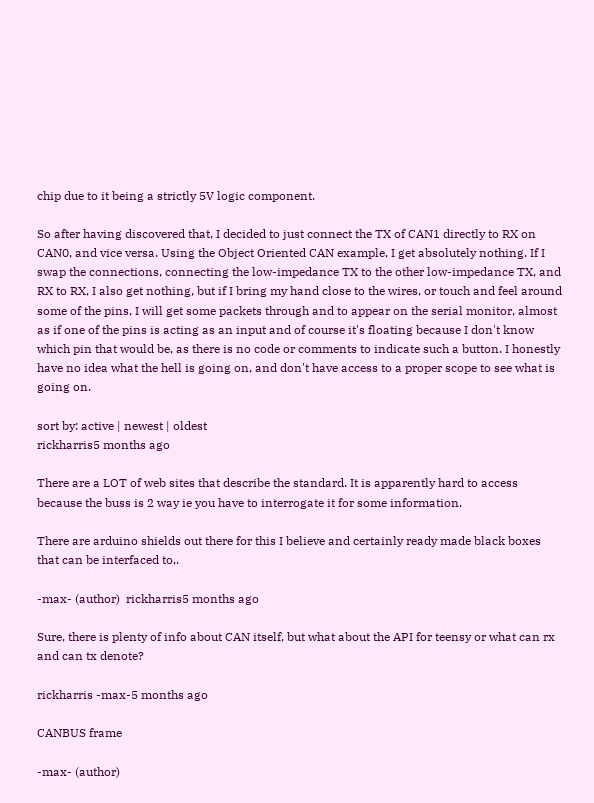chip due to it being a strictly 5V logic component.

So after having discovered that, I decided to just connect the TX of CAN1 directly to RX on CAN0, and vice versa. Using the Object Oriented CAN example, I get absolutely nothing. If I swap the connections, connecting the low-impedance TX to the other low-impedance TX, and RX to RX, I also get nothing, but if I bring my hand close to the wires, or touch and feel around some of the pins, I will get some packets through and to appear on the serial monitor, almost as if one of the pins is acting as an input and of course it's floating because I don't know which pin that would be, as there is no code or comments to indicate such a button. I honestly have no idea what the hell is going on, and don't have access to a proper scope to see what is going on.

sort by: active | newest | oldest
rickharris5 months ago

There are a LOT of web sites that describe the standard. It is apparently hard to access because the buss is 2 way ie you have to interrogate it for some information.

There are arduino shields out there for this I believe and certainly ready made black boxes that can be interfaced to,.

-max- (author)  rickharris5 months ago

Sure, there is plenty of info about CAN itself, but what about the API for teensy or what can rx and can tx denote?

rickharris -max-5 months ago

CANBUS frame

-max- (author)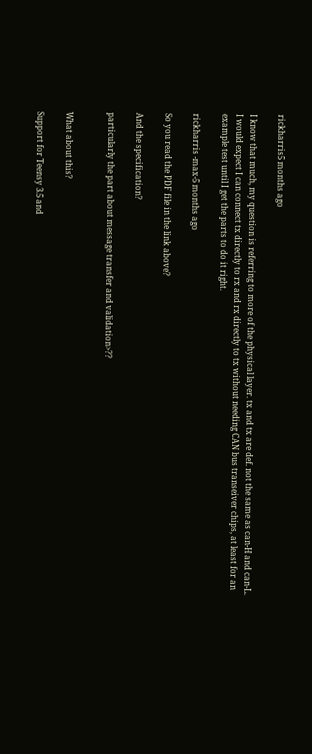rickharris5 months ago

I know that much, my question is referring to more of the physical layer. tx and tx are def. not the same as can-H and can-L. I would expect I can connect tx directly to rx and rx directly to tx without needing CAN bus transeiver chips, at least for an example test until I get the parts to do it right.

rickharris -max-5 months ago

So you read the PDF file in the link above?

And the specification?

particularly the part about message transfer and validation>??


What about this?

Support for Teensy 3.5 and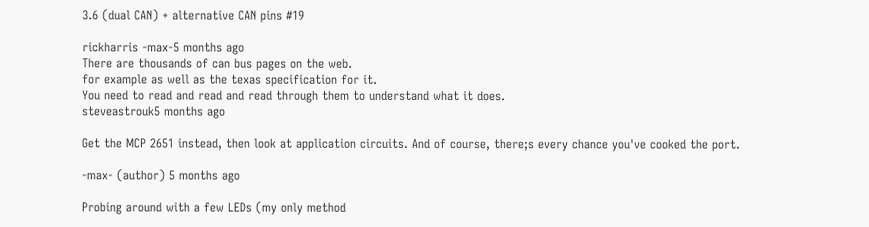3.6 (dual CAN) + alternative CAN pins #19

rickharris -max-5 months ago
There are thousands of can bus pages on the web.
for example as well as the texas specification for it.
You need to read and read and read through them to understand what it does.
steveastrouk5 months ago

Get the MCP 2651 instead, then look at application circuits. And of course, there;s every chance you've cooked the port.

-max- (author) 5 months ago

Probing around with a few LEDs (my only method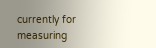currently for measuring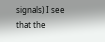signals) I see that the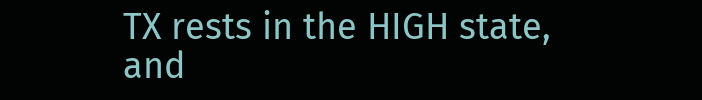TX rests in the HIGH state, and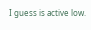I guess is active low.